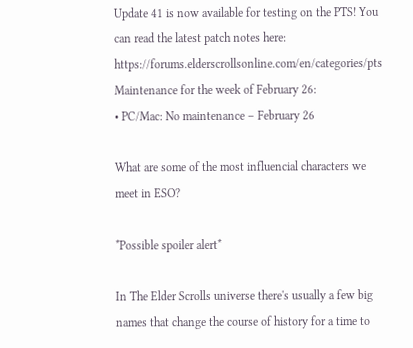Update 41 is now available for testing on the PTS! You can read the latest patch notes here: https://forums.elderscrollsonline.com/en/categories/pts
Maintenance for the week of February 26:
• PC/Mac: No maintenance – February 26

What are some of the most influencial characters we meet in ESO?

*Possible spoiler alert*

In The Elder Scrolls universe there's usually a few big names that change the course of history for a time to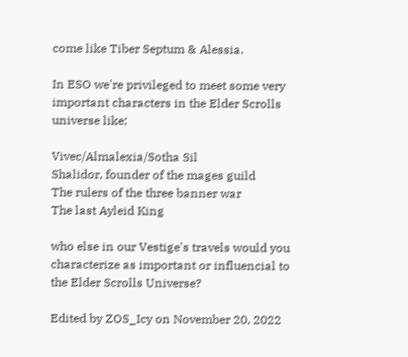come like Tiber Septum & Alessia.

In ESO we're privileged to meet some very important characters in the Elder Scrolls universe like:

Vivec/Almalexia/Sotha Sil
Shalidor, founder of the mages guild
The rulers of the three banner war
The last Ayleid King

who else in our Vestige's travels would you characterize as important or influencial to the Elder Scrolls Universe?

Edited by ZOS_Icy on November 20, 2022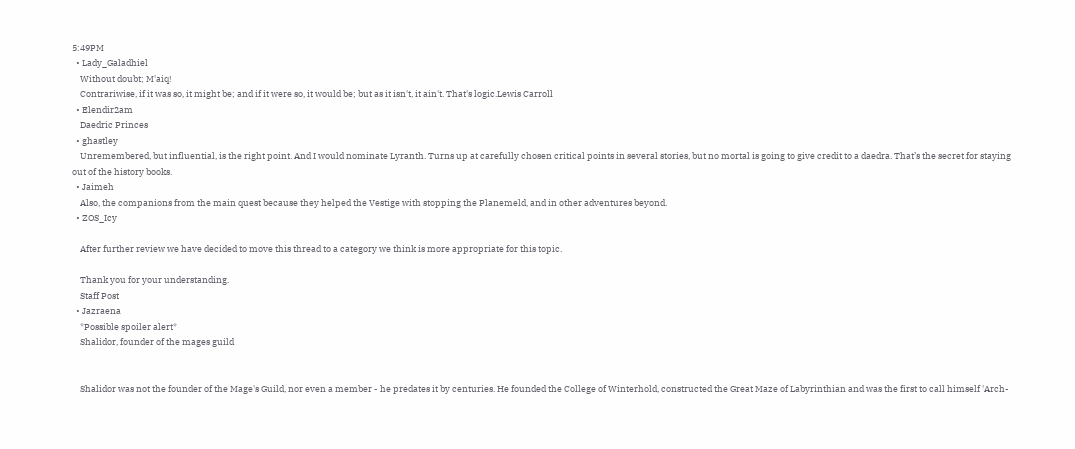5:49PM
  • Lady_Galadhiel
    Without doubt; M'aiq!
    Contrariwise, if it was so, it might be; and if it were so, it would be; but as it isn't, it ain't. That's logic.Lewis Carroll
  • Elendir2am
    Daedric Princes
  • ghastley
    Unremembered, but influential, is the right point. And I would nominate Lyranth. Turns up at carefully chosen critical points in several stories, but no mortal is going to give credit to a daedra. That’s the secret for staying out of the history books.
  • Jaimeh
    Also, the companions from the main quest because they helped the Vestige with stopping the Planemeld, and in other adventures beyond.
  • ZOS_Icy

    After further review we have decided to move this thread to a category we think is more appropriate for this topic.

    Thank you for your understanding.
    Staff Post
  • Jazraena
    *Possible spoiler alert*
    Shalidor, founder of the mages guild


    Shalidor was not the founder of the Mage's Guild, nor even a member - he predates it by centuries. He founded the College of Winterhold, constructed the Great Maze of Labyrinthian and was the first to call himself 'Arch-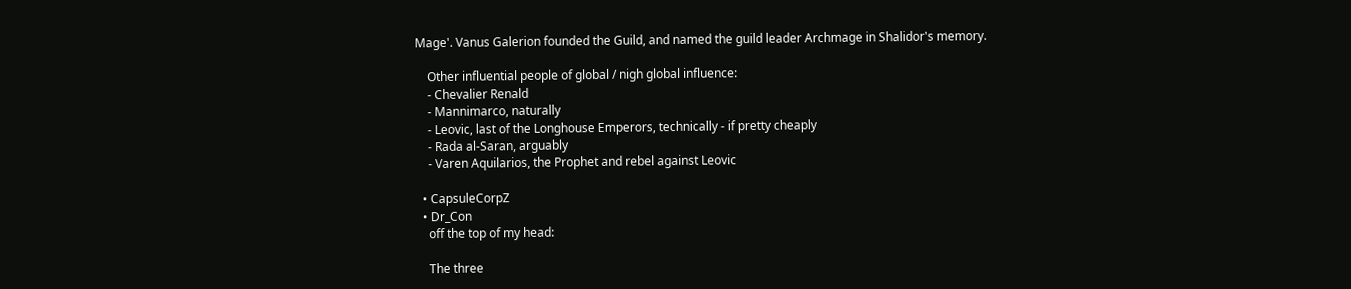Mage'. Vanus Galerion founded the Guild, and named the guild leader Archmage in Shalidor's memory.

    Other influential people of global / nigh global influence:
    - Chevalier Renald
    - Mannimarco, naturally
    - Leovic, last of the Longhouse Emperors, technically - if pretty cheaply
    - Rada al-Saran, arguably
    - Varen Aquilarios, the Prophet and rebel against Leovic

  • CapsuleCorpZ
  • Dr_Con
    off the top of my head:

    The three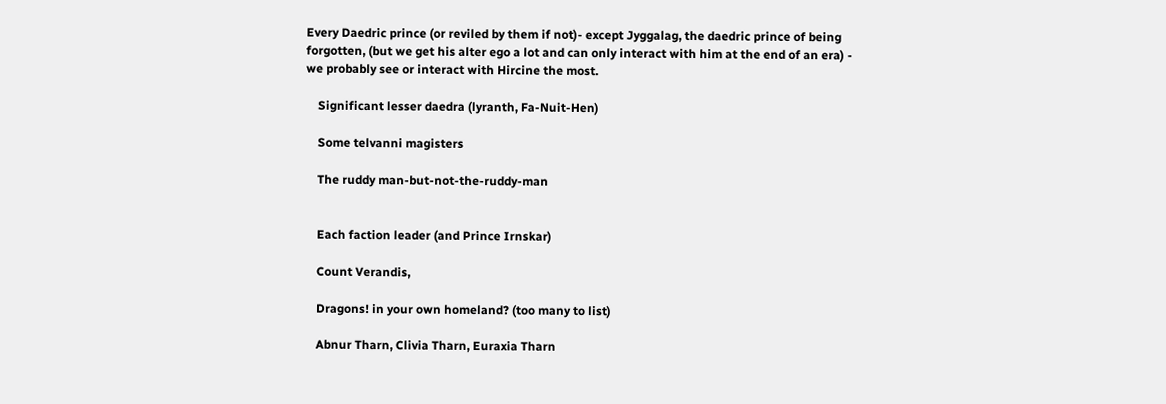Every Daedric prince (or reviled by them if not)- except Jyggalag, the daedric prince of being forgotten, (but we get his alter ego a lot and can only interact with him at the end of an era) - we probably see or interact with Hircine the most.

    Significant lesser daedra (lyranth, Fa-Nuit-Hen)

    Some telvanni magisters

    The ruddy man-but-not-the-ruddy-man


    Each faction leader (and Prince Irnskar)

    Count Verandis,

    Dragons! in your own homeland? (too many to list)

    Abnur Tharn, Clivia Tharn, Euraxia Tharn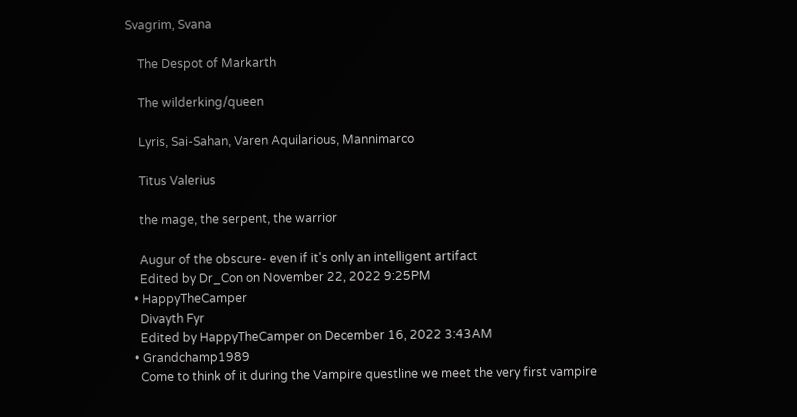Svagrim, Svana

    The Despot of Markarth

    The wilderking/queen

    Lyris, Sai-Sahan, Varen Aquilarious, Mannimarco

    Titus Valerius

    the mage, the serpent, the warrior

    Augur of the obscure- even if it's only an intelligent artifact
    Edited by Dr_Con on November 22, 2022 9:25PM
  • HappyTheCamper
    Divayth Fyr
    Edited by HappyTheCamper on December 16, 2022 3:43AM
  • Grandchamp1989
    Come to think of it during the Vampire questline we meet the very first vampire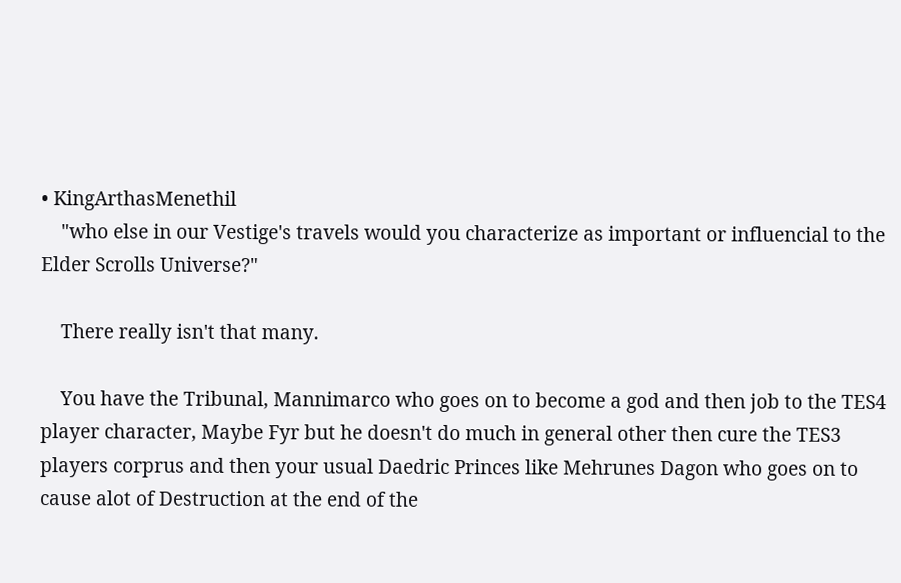• KingArthasMenethil
    "who else in our Vestige's travels would you characterize as important or influencial to the Elder Scrolls Universe?"

    There really isn't that many.

    You have the Tribunal, Mannimarco who goes on to become a god and then job to the TES4 player character, Maybe Fyr but he doesn't do much in general other then cure the TES3 players corprus and then your usual Daedric Princes like Mehrunes Dagon who goes on to cause alot of Destruction at the end of the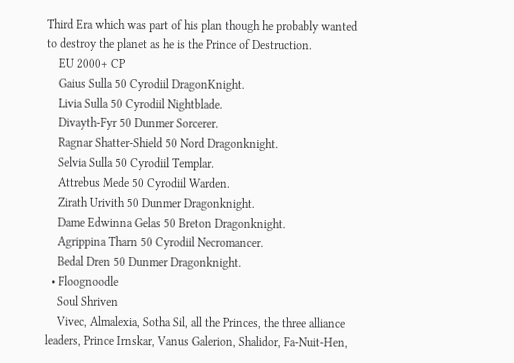Third Era which was part of his plan though he probably wanted to destroy the planet as he is the Prince of Destruction.
    EU 2000+ CP
    Gaius Sulla 50 Cyrodiil DragonKnight.
    Livia Sulla 50 Cyrodiil Nightblade.
    Divayth-Fyr 50 Dunmer Sorcerer.
    Ragnar Shatter-Shield 50 Nord Dragonknight.
    Selvia Sulla 50 Cyrodiil Templar.
    Attrebus Mede 50 Cyrodiil Warden.
    Zirath Urivith 50 Dunmer Dragonknight.
    Dame Edwinna Gelas 50 Breton Dragonknight.
    Agrippina Tharn 50 Cyrodiil Necromancer.
    Bedal Dren 50 Dunmer Dragonknight.
  • Floognoodle
    Soul Shriven
    Vivec, Almalexia, Sotha Sil, all the Princes, the three alliance leaders, Prince Irnskar, Vanus Galerion, Shalidor, Fa-Nuit-Hen,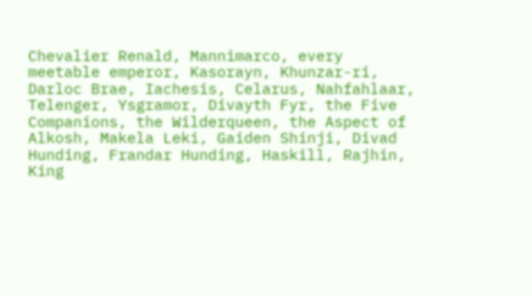Chevalier Renald, Mannimarco, every meetable emperor, Kasorayn, Khunzar-ri, Darloc Brae, Iachesis, Celarus, Nahfahlaar, Telenger, Ysgramor, Divayth Fyr, the Five Companions, the Wilderqueen, the Aspect of Alkosh, Makela Leki, Gaiden Shinji, Divad Hunding, Frandar Hunding, Haskill, Rajhin, King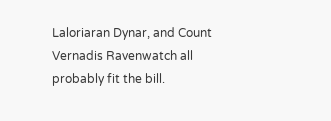Laloriaran Dynar, and Count Vernadis Ravenwatch all probably fit the bill.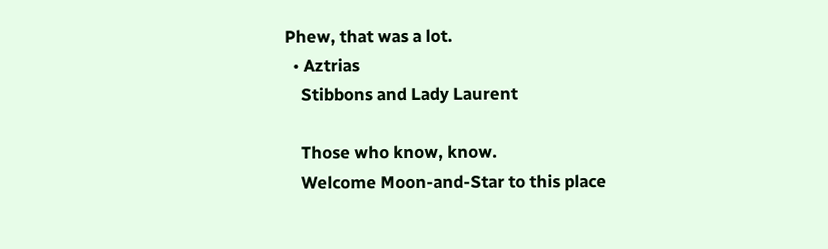Phew, that was a lot.
  • Aztrias
    Stibbons and Lady Laurent

    Those who know, know.
    Welcome Moon-and-Star to this place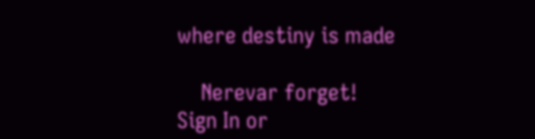where destiny is made

    Nerevar forget!
Sign In or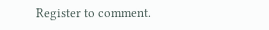Register to comment.